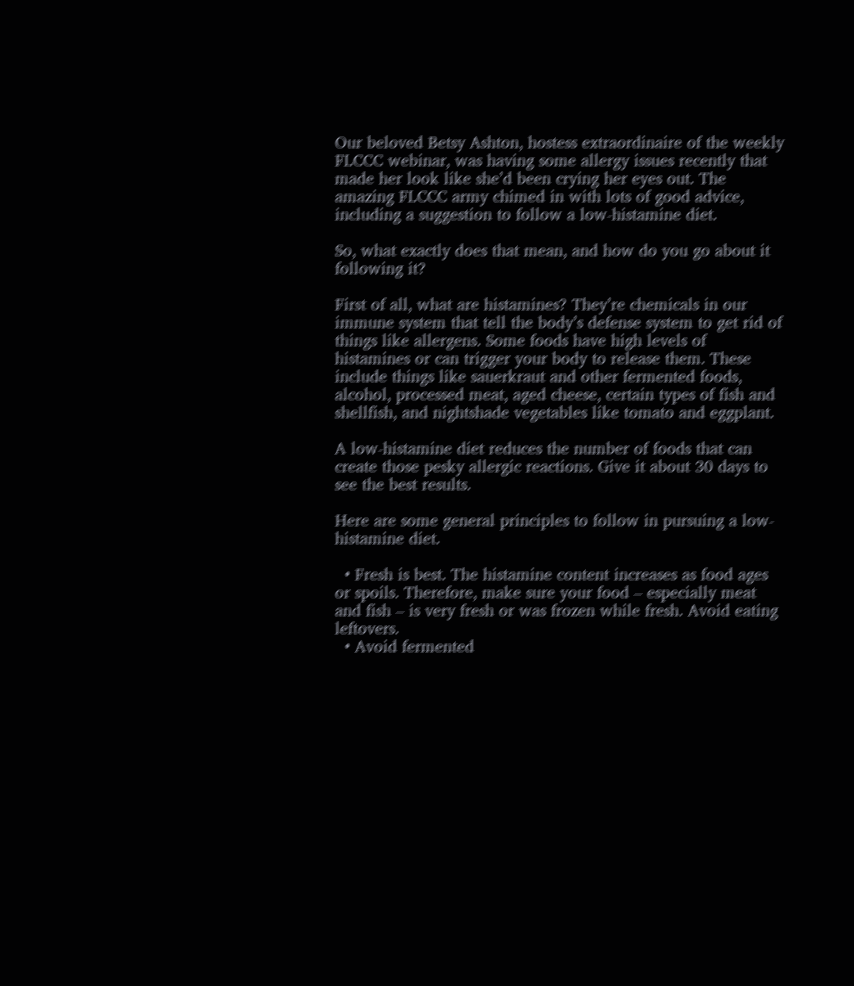Our beloved Betsy Ashton, hostess extraordinaire of the weekly FLCCC webinar, was having some allergy issues recently that made her look like she’d been crying her eyes out. The amazing FLCCC army chimed in with lots of good advice, including a suggestion to follow a low-histamine diet.

So, what exactly does that mean, and how do you go about it following it?

First of all, what are histamines? They’re chemicals in our immune system that tell the body’s defense system to get rid of things like allergens. Some foods have high levels of histamines or can trigger your body to release them. These include things like sauerkraut and other fermented foods, alcohol, processed meat, aged cheese, certain types of fish and shellfish, and nightshade vegetables like tomato and eggplant.

A low-histamine diet reduces the number of foods that can create those pesky allergic reactions. Give it about 30 days to see the best results.

Here are some general principles to follow in pursuing a low-histamine diet.

  • Fresh is best. The histamine content increases as food ages or spoils. Therefore, make sure your food – especially meat and fish – is very fresh or was frozen while fresh. Avoid eating leftovers.
  • Avoid fermented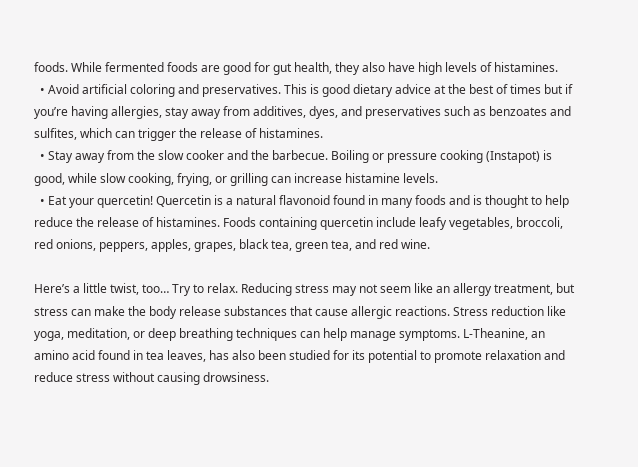foods. While fermented foods are good for gut health, they also have high levels of histamines.
  • Avoid artificial coloring and preservatives. This is good dietary advice at the best of times but if you’re having allergies, stay away from additives, dyes, and preservatives such as benzoates and sulfites, which can trigger the release of histamines.
  • Stay away from the slow cooker and the barbecue. Boiling or pressure cooking (Instapot) is good, while slow cooking, frying, or grilling can increase histamine levels.
  • Eat your quercetin! Quercetin is a natural flavonoid found in many foods and is thought to help reduce the release of histamines. Foods containing quercetin include leafy vegetables, broccoli, red onions, peppers, apples, grapes, black tea, green tea, and red wine.

Here’s a little twist, too… Try to relax. Reducing stress may not seem like an allergy treatment, but stress can make the body release substances that cause allergic reactions. Stress reduction like yoga, meditation, or deep breathing techniques can help manage symptoms. L-Theanine, an amino acid found in tea leaves, has also been studied for its potential to promote relaxation and reduce stress without causing drowsiness.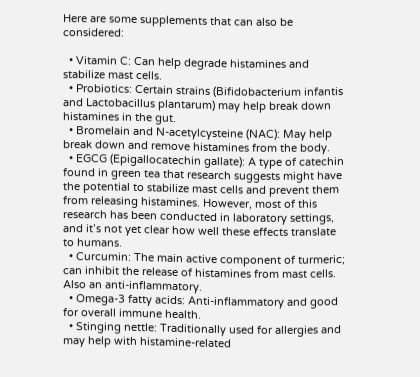Here are some supplements that can also be considered:

  • Vitamin C: Can help degrade histamines and stabilize mast cells.
  • Probiotics: Certain strains (Bifidobacterium infantis and Lactobacillus plantarum) may help break down histamines in the gut.
  • Bromelain and N-acetylcysteine (NAC): May help break down and remove histamines from the body.
  • EGCG (Epigallocatechin gallate): A type of catechin found in green tea that research suggests might have the potential to stabilize mast cells and prevent them from releasing histamines. However, most of this research has been conducted in laboratory settings, and it’s not yet clear how well these effects translate to humans.
  • Curcumin: The main active component of turmeric; can inhibit the release of histamines from mast cells. Also an anti-inflammatory.
  • Omega-3 fatty acids: Anti-inflammatory and good for overall immune health.
  • Stinging nettle: Traditionally used for allergies and may help with histamine-related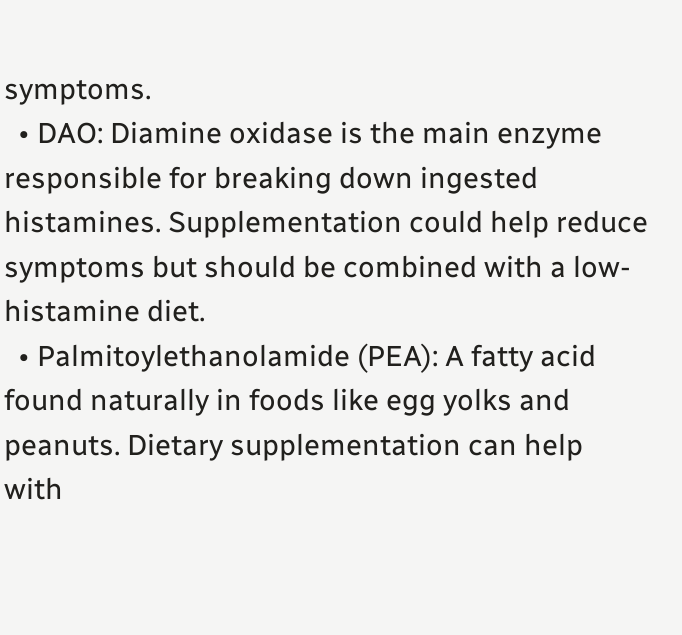symptoms.
  • DAO: Diamine oxidase is the main enzyme responsible for breaking down ingested histamines. Supplementation could help reduce symptoms but should be combined with a low-histamine diet.
  • Palmitoylethanolamide (PEA): A fatty acid found naturally in foods like egg yolks and peanuts. Dietary supplementation can help with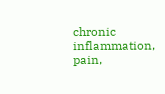chronic inflammation, pain,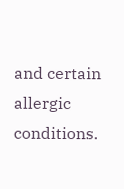and certain allergic conditions.